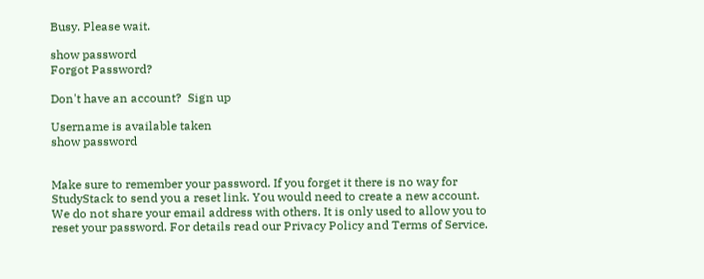Busy. Please wait.

show password
Forgot Password?

Don't have an account?  Sign up

Username is available taken
show password


Make sure to remember your password. If you forget it there is no way for StudyStack to send you a reset link. You would need to create a new account.
We do not share your email address with others. It is only used to allow you to reset your password. For details read our Privacy Policy and Terms of Service.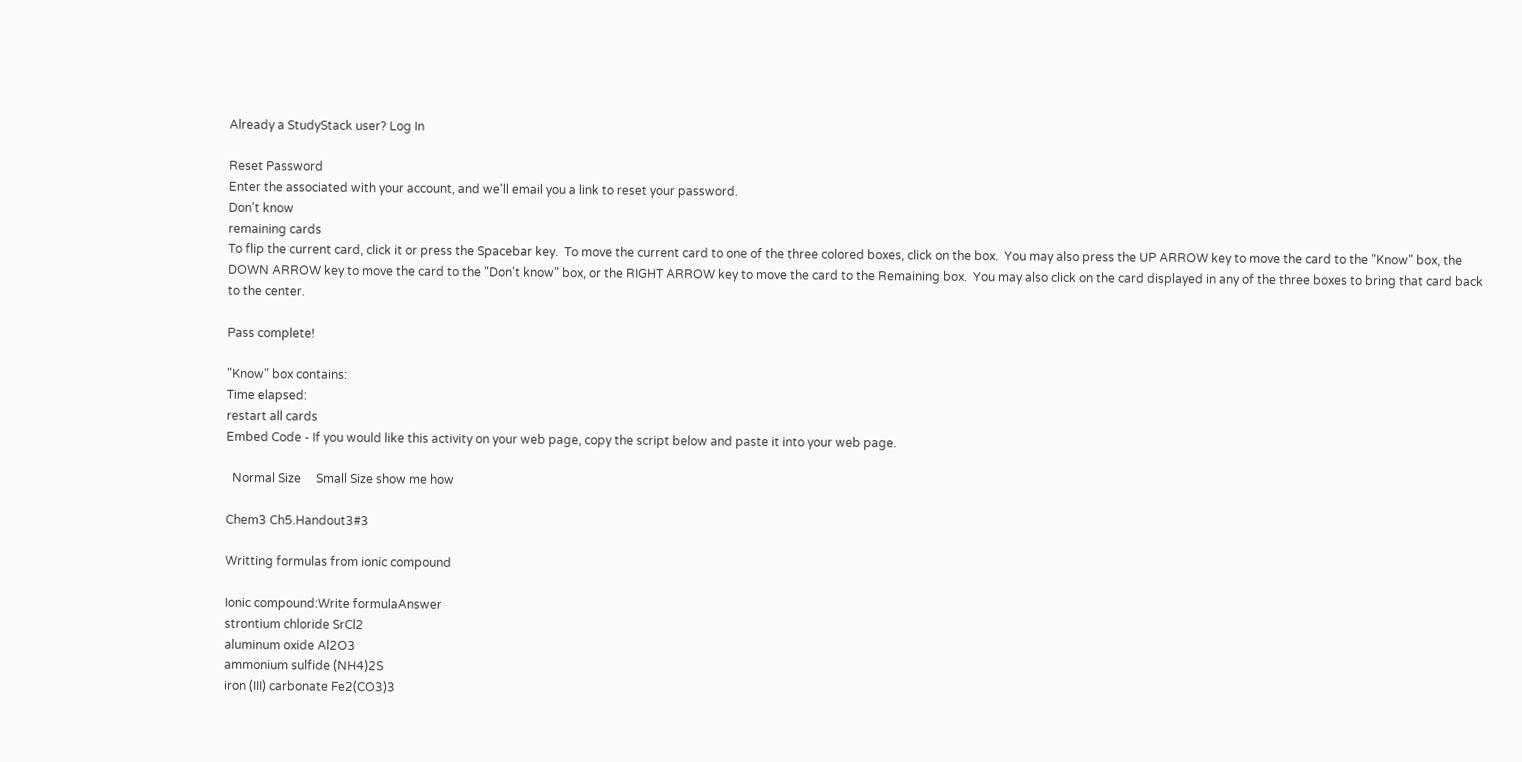Already a StudyStack user? Log In

Reset Password
Enter the associated with your account, and we'll email you a link to reset your password.
Don't know
remaining cards
To flip the current card, click it or press the Spacebar key.  To move the current card to one of the three colored boxes, click on the box.  You may also press the UP ARROW key to move the card to the "Know" box, the DOWN ARROW key to move the card to the "Don't know" box, or the RIGHT ARROW key to move the card to the Remaining box.  You may also click on the card displayed in any of the three boxes to bring that card back to the center.

Pass complete!

"Know" box contains:
Time elapsed:
restart all cards
Embed Code - If you would like this activity on your web page, copy the script below and paste it into your web page.

  Normal Size     Small Size show me how

Chem3 Ch5.Handout3#3

Writting formulas from ionic compound

Ionic compound:Write formulaAnswer
strontium chloride SrCl2
aluminum oxide Al2O3
ammonium sulfide (NH4)2S
iron (III) carbonate Fe2(CO3)3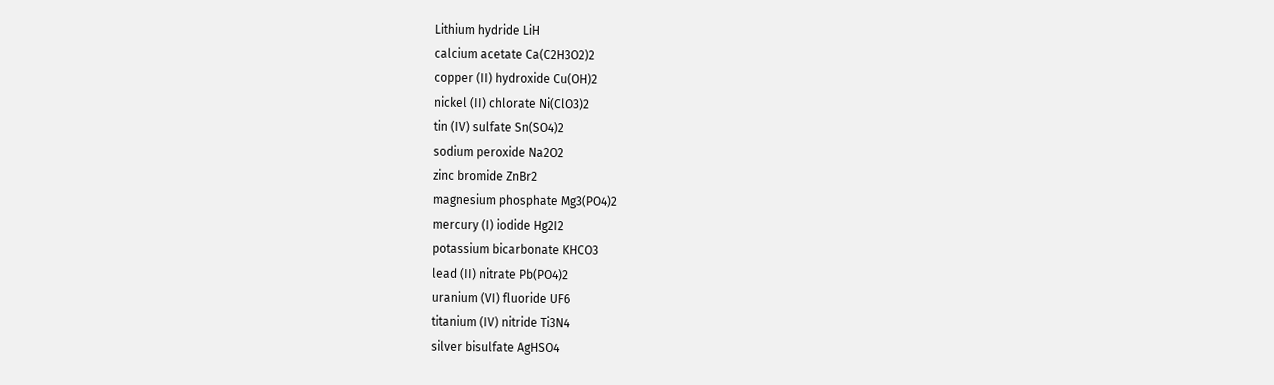Lithium hydride LiH
calcium acetate Ca(C2H3O2)2
copper (II) hydroxide Cu(OH)2
nickel (II) chlorate Ni(ClO3)2
tin (IV) sulfate Sn(SO4)2
sodium peroxide Na2O2
zinc bromide ZnBr2
magnesium phosphate Mg3(PO4)2
mercury (I) iodide Hg2I2
potassium bicarbonate KHCO3
lead (II) nitrate Pb(PO4)2
uranium (VI) fluoride UF6
titanium (IV) nitride Ti3N4
silver bisulfate AgHSO4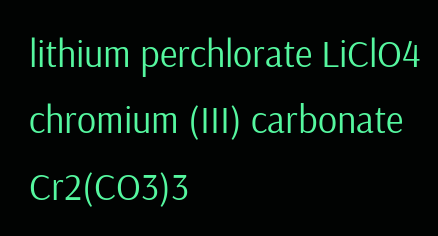lithium perchlorate LiClO4
chromium (III) carbonate Cr2(CO3)3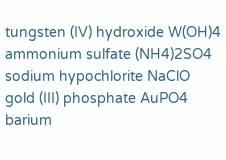tungsten (IV) hydroxide W(OH)4
ammonium sulfate (NH4)2SO4
sodium hypochlorite NaClO
gold (III) phosphate AuPO4
barium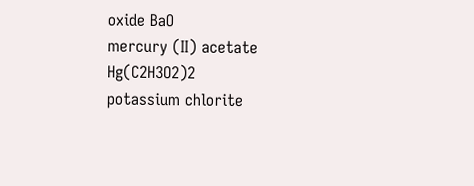oxide BaO
mercury (II) acetate Hg(C2H3O2)2
potassium chlorite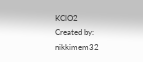KClO2
Created by: nikkimem32